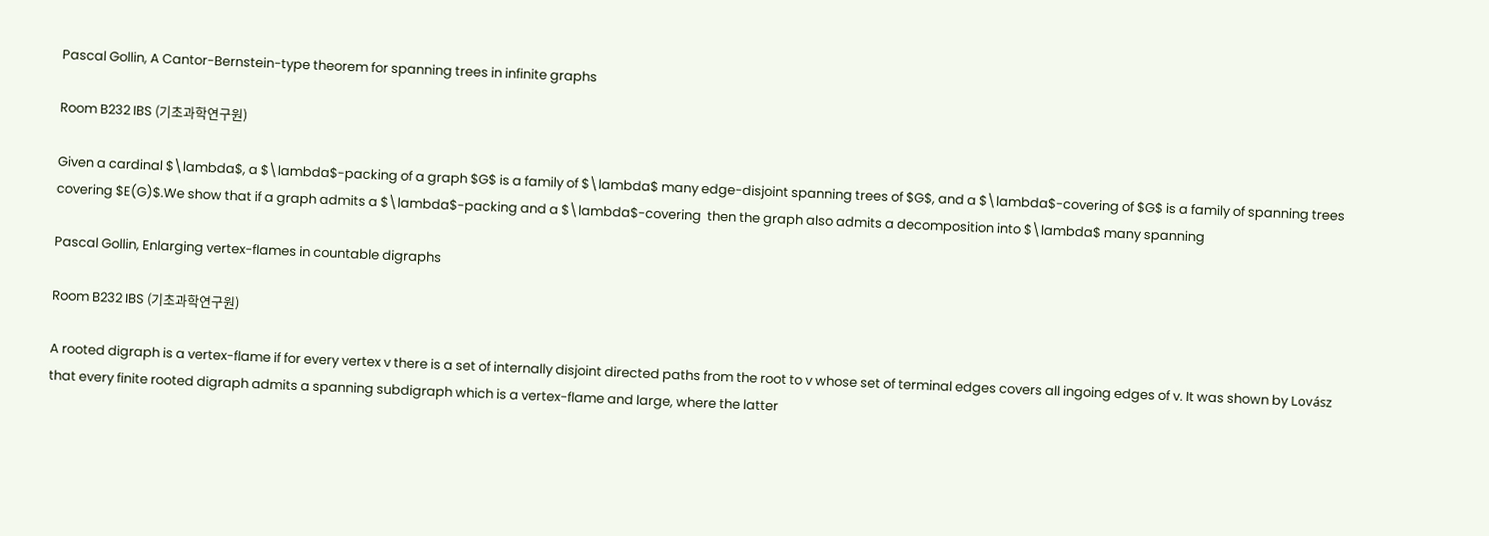Pascal Gollin, A Cantor-Bernstein-type theorem for spanning trees in infinite graphs

Room B232 IBS (기초과학연구원)

Given a cardinal $\lambda$, a $\lambda$-packing of a graph $G$ is a family of $\lambda$ many edge-disjoint spanning trees of $G$, and a $\lambda$-covering of $G$ is a family of spanning trees covering $E(G)$.We show that if a graph admits a $\lambda$-packing and a $\lambda$-covering  then the graph also admits a decomposition into $\lambda$ many spanning

Pascal Gollin, Enlarging vertex-flames in countable digraphs

Room B232 IBS (기초과학연구원)

A rooted digraph is a vertex-flame if for every vertex v there is a set of internally disjoint directed paths from the root to v whose set of terminal edges covers all ingoing edges of v. It was shown by Lovász that every finite rooted digraph admits a spanning subdigraph which is a vertex-flame and large, where the latter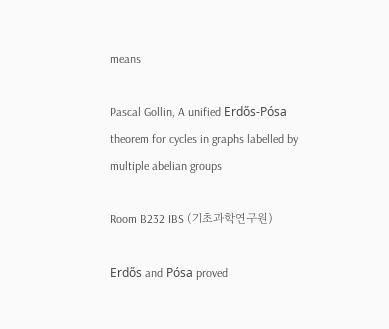means

Pascal Gollin, A unified Erdős-Pósa theorem for cycles in graphs labelled by multiple abelian groups

Room B232 IBS (기초과학연구원)

Erdős and Pósa proved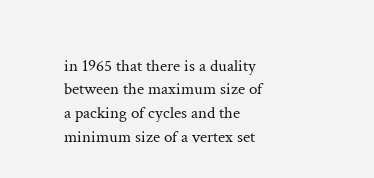in 1965 that there is a duality between the maximum size of a packing of cycles and the minimum size of a vertex set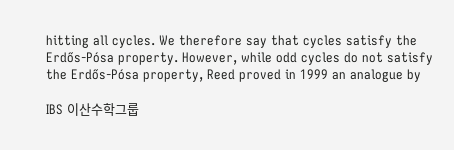hitting all cycles. We therefore say that cycles satisfy the Erdős-Pósa property. However, while odd cycles do not satisfy the Erdős-Pósa property, Reed proved in 1999 an analogue by

IBS 이산수학그룹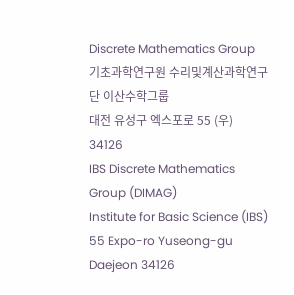Discrete Mathematics Group
기초과학연구원 수리및계산과학연구단 이산수학그룹
대전 유성구 엑스포로 55 (우) 34126
IBS Discrete Mathematics Group (DIMAG)
Institute for Basic Science (IBS)
55 Expo-ro Yuseong-gu Daejeon 34126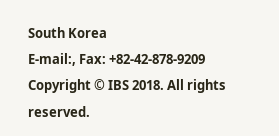South Korea
E-mail:, Fax: +82-42-878-9209
Copyright © IBS 2018. All rights reserved.